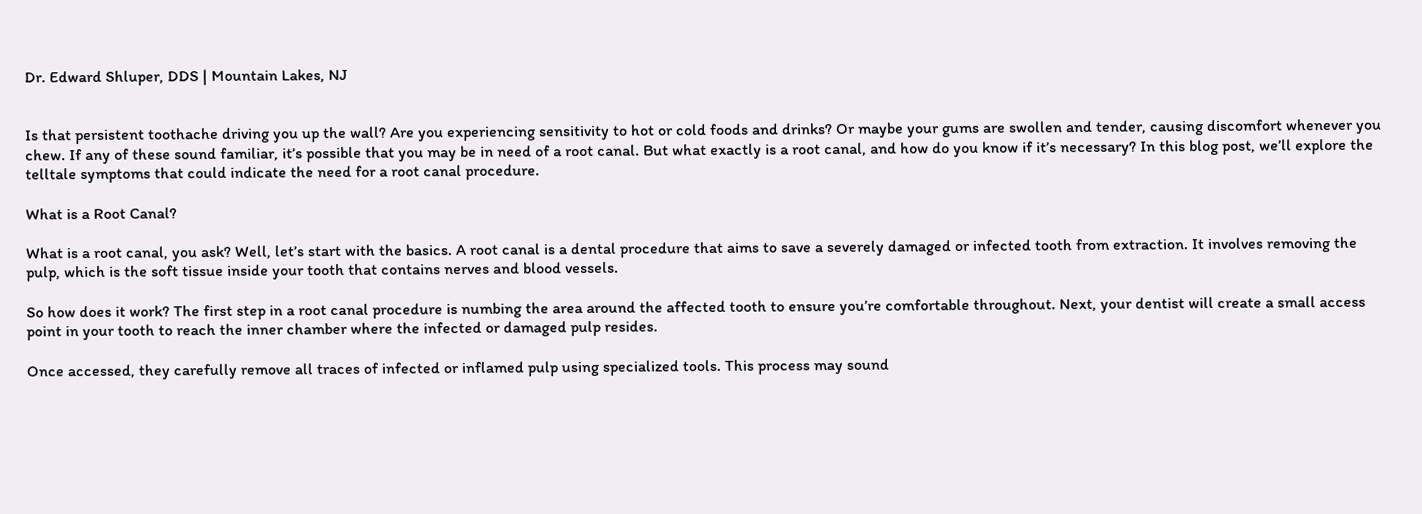Dr. Edward Shluper, DDS | Mountain Lakes, NJ


Is that persistent toothache driving you up the wall? Are you experiencing sensitivity to hot or cold foods and drinks? Or maybe your gums are swollen and tender, causing discomfort whenever you chew. If any of these sound familiar, it’s possible that you may be in need of a root canal. But what exactly is a root canal, and how do you know if it’s necessary? In this blog post, we’ll explore the telltale symptoms that could indicate the need for a root canal procedure.

What is a Root Canal?

What is a root canal, you ask? Well, let’s start with the basics. A root canal is a dental procedure that aims to save a severely damaged or infected tooth from extraction. It involves removing the pulp, which is the soft tissue inside your tooth that contains nerves and blood vessels.

So how does it work? The first step in a root canal procedure is numbing the area around the affected tooth to ensure you’re comfortable throughout. Next, your dentist will create a small access point in your tooth to reach the inner chamber where the infected or damaged pulp resides.

Once accessed, they carefully remove all traces of infected or inflamed pulp using specialized tools. This process may sound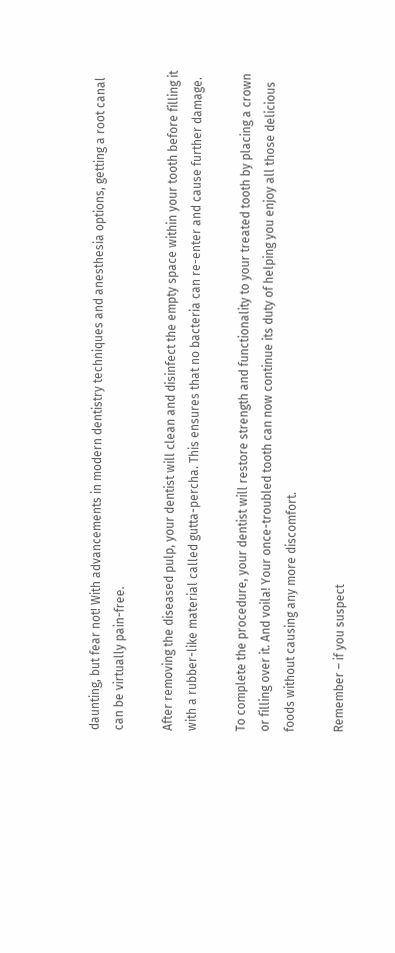daunting, but fear not! With advancements in modern dentistry techniques and anesthesia options, getting a root canal can be virtually pain-free.

After removing the diseased pulp, your dentist will clean and disinfect the empty space within your tooth before filling it with a rubber-like material called gutta-percha. This ensures that no bacteria can re-enter and cause further damage.

To complete the procedure, your dentist will restore strength and functionality to your treated tooth by placing a crown or filling over it. And voila! Your once-troubled tooth can now continue its duty of helping you enjoy all those delicious foods without causing any more discomfort.

Remember – if you suspect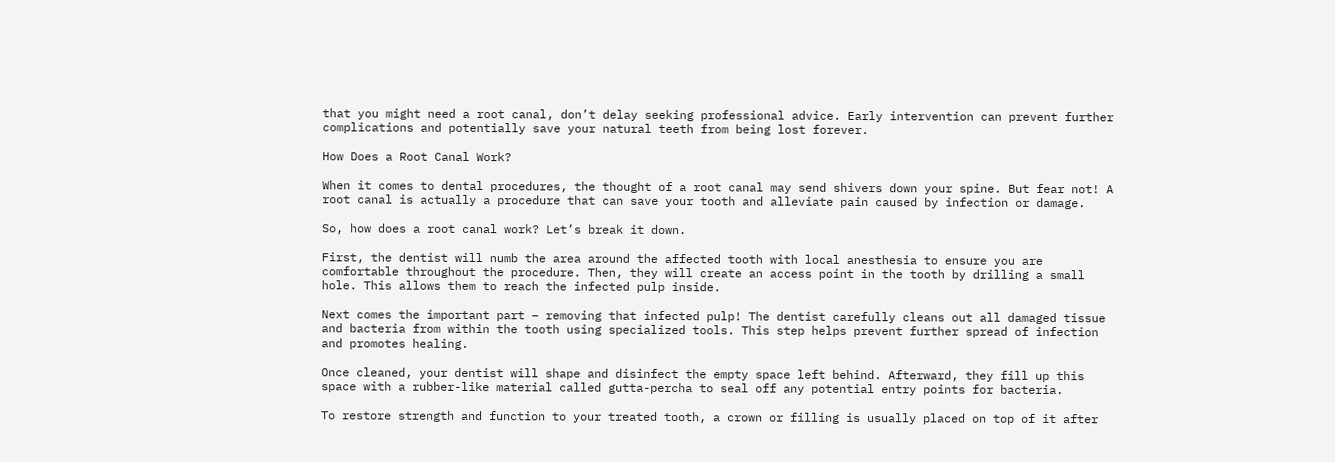that you might need a root canal, don’t delay seeking professional advice. Early intervention can prevent further complications and potentially save your natural teeth from being lost forever.

How Does a Root Canal Work?

When it comes to dental procedures, the thought of a root canal may send shivers down your spine. But fear not! A root canal is actually a procedure that can save your tooth and alleviate pain caused by infection or damage.

So, how does a root canal work? Let’s break it down.

First, the dentist will numb the area around the affected tooth with local anesthesia to ensure you are comfortable throughout the procedure. Then, they will create an access point in the tooth by drilling a small hole. This allows them to reach the infected pulp inside.

Next comes the important part – removing that infected pulp! The dentist carefully cleans out all damaged tissue and bacteria from within the tooth using specialized tools. This step helps prevent further spread of infection and promotes healing.

Once cleaned, your dentist will shape and disinfect the empty space left behind. Afterward, they fill up this space with a rubber-like material called gutta-percha to seal off any potential entry points for bacteria.

To restore strength and function to your treated tooth, a crown or filling is usually placed on top of it after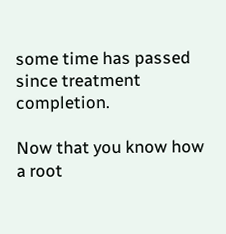some time has passed since treatment completion.

Now that you know how a root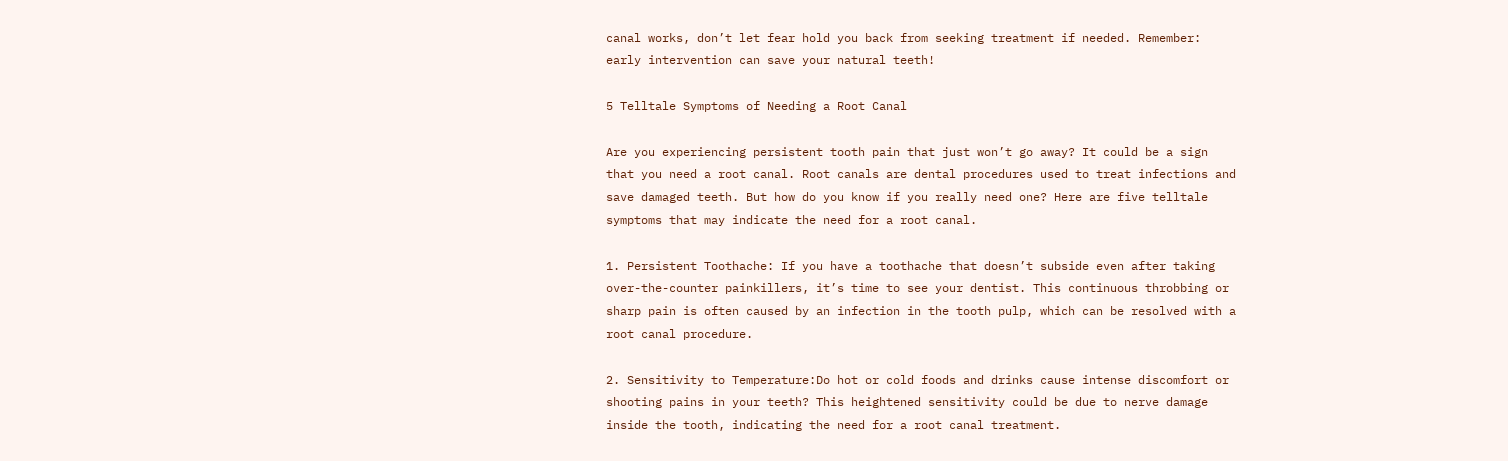canal works, don’t let fear hold you back from seeking treatment if needed. Remember: early intervention can save your natural teeth!

5 Telltale Symptoms of Needing a Root Canal

Are you experiencing persistent tooth pain that just won’t go away? It could be a sign that you need a root canal. Root canals are dental procedures used to treat infections and save damaged teeth. But how do you know if you really need one? Here are five telltale symptoms that may indicate the need for a root canal.

1. Persistent Toothache: If you have a toothache that doesn’t subside even after taking over-the-counter painkillers, it’s time to see your dentist. This continuous throbbing or sharp pain is often caused by an infection in the tooth pulp, which can be resolved with a root canal procedure.

2. Sensitivity to Temperature:Do hot or cold foods and drinks cause intense discomfort or shooting pains in your teeth? This heightened sensitivity could be due to nerve damage inside the tooth, indicating the need for a root canal treatment.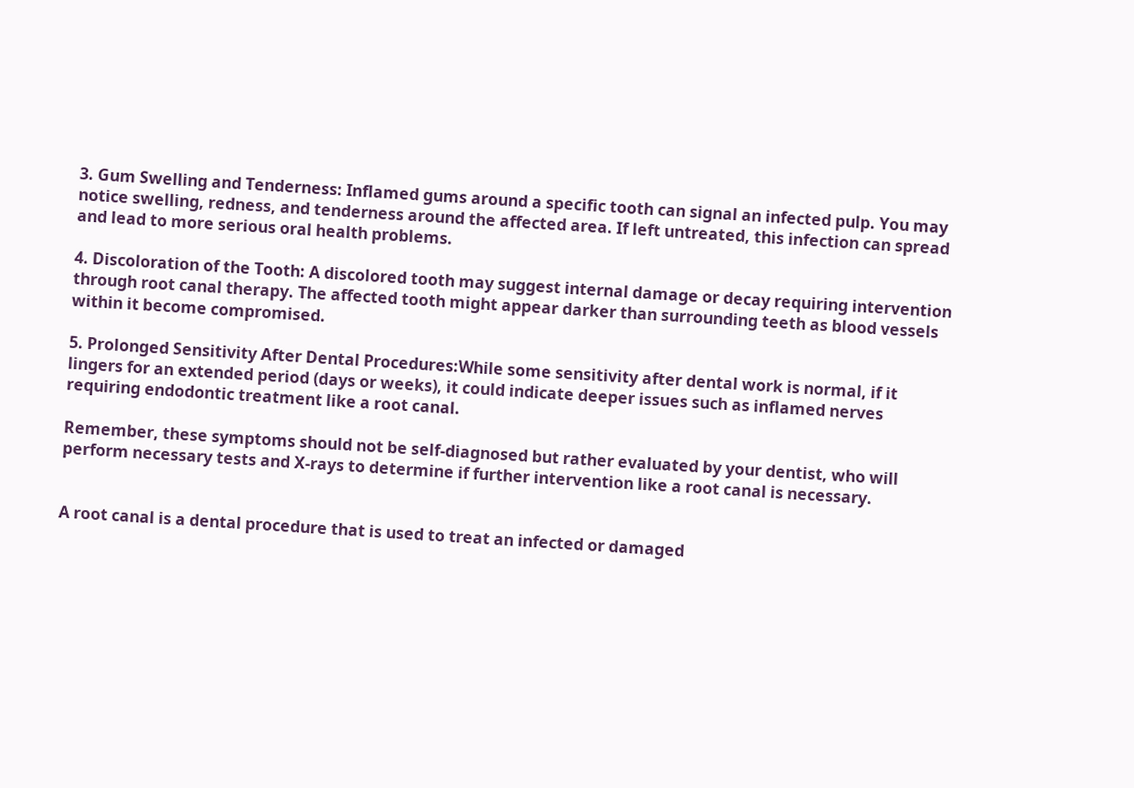3. Gum Swelling and Tenderness: Inflamed gums around a specific tooth can signal an infected pulp. You may notice swelling, redness, and tenderness around the affected area. If left untreated, this infection can spread and lead to more serious oral health problems.

4. Discoloration of the Tooth: A discolored tooth may suggest internal damage or decay requiring intervention through root canal therapy. The affected tooth might appear darker than surrounding teeth as blood vessels within it become compromised.

5. Prolonged Sensitivity After Dental Procedures:While some sensitivity after dental work is normal, if it lingers for an extended period (days or weeks), it could indicate deeper issues such as inflamed nerves requiring endodontic treatment like a root canal.

Remember, these symptoms should not be self-diagnosed but rather evaluated by your dentist, who will perform necessary tests and X-rays to determine if further intervention like a root canal is necessary.


A root canal is a dental procedure that is used to treat an infected or damaged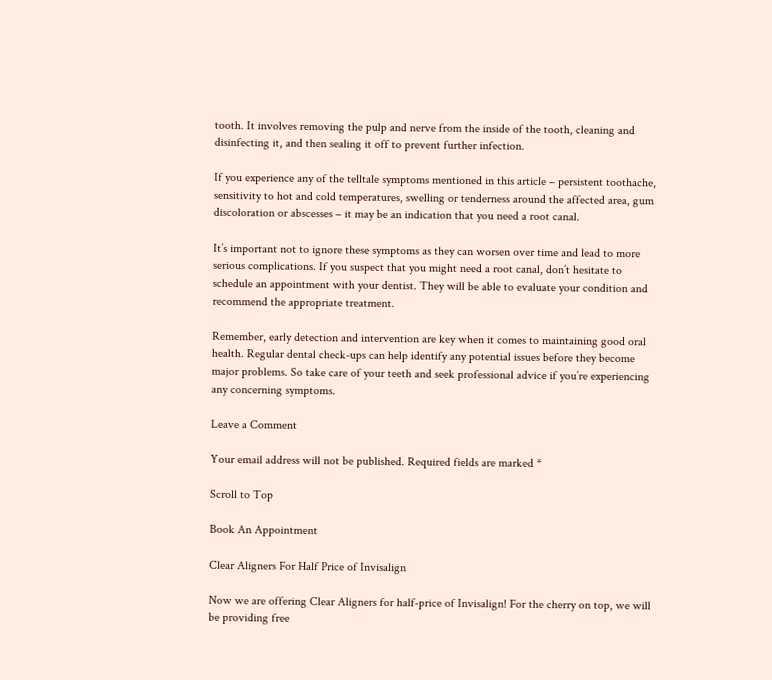tooth. It involves removing the pulp and nerve from the inside of the tooth, cleaning and disinfecting it, and then sealing it off to prevent further infection.

If you experience any of the telltale symptoms mentioned in this article – persistent toothache, sensitivity to hot and cold temperatures, swelling or tenderness around the affected area, gum discoloration or abscesses – it may be an indication that you need a root canal.

It’s important not to ignore these symptoms as they can worsen over time and lead to more serious complications. If you suspect that you might need a root canal, don’t hesitate to schedule an appointment with your dentist. They will be able to evaluate your condition and recommend the appropriate treatment.

Remember, early detection and intervention are key when it comes to maintaining good oral health. Regular dental check-ups can help identify any potential issues before they become major problems. So take care of your teeth and seek professional advice if you’re experiencing any concerning symptoms.

Leave a Comment

Your email address will not be published. Required fields are marked *

Scroll to Top

Book An Appointment

Clear Aligners For Half Price of Invisalign

Now we are offering Clear Aligners for half-price of Invisalign! For the cherry on top, we will be providing free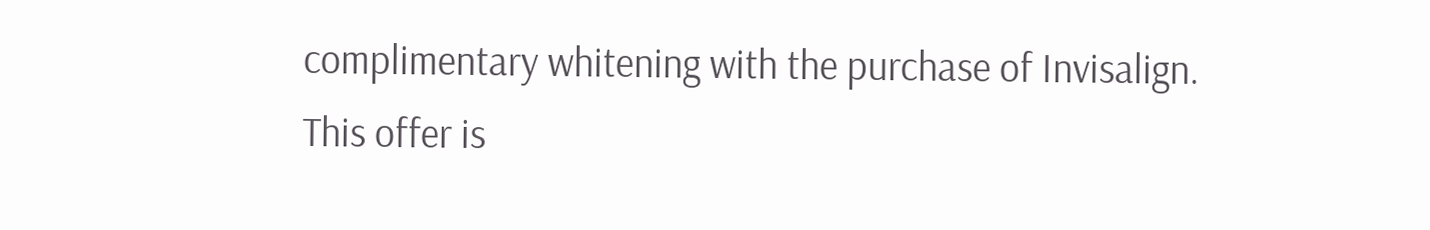complimentary whitening with the purchase of Invisalign.
This offer is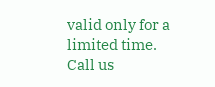valid only for a limited time.
Call us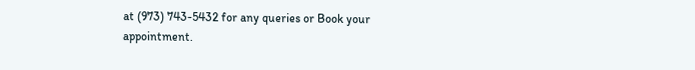at (973) 743-5432 for any queries or Book your appointment.